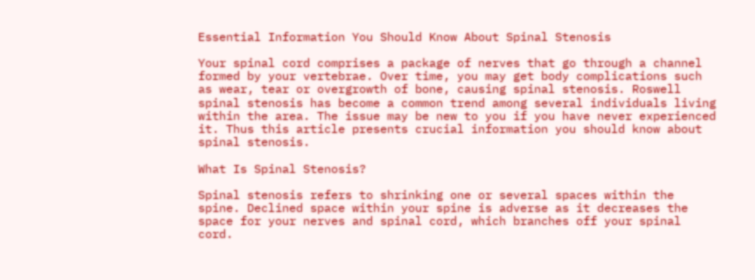Essential Information You Should Know About Spinal Stenosis

Your spinal cord comprises a package of nerves that go through a channel formed by your vertebrae. Over time, you may get body complications such as wear, tear or overgrowth of bone, causing spinal stenosis. Roswell spinal stenosis has become a common trend among several individuals living within the area. The issue may be new to you if you have never experienced it. Thus this article presents crucial information you should know about spinal stenosis.

What Is Spinal Stenosis?

Spinal stenosis refers to shrinking one or several spaces within the spine. Declined space within your spine is adverse as it decreases the space for your nerves and spinal cord, which branches off your spinal cord.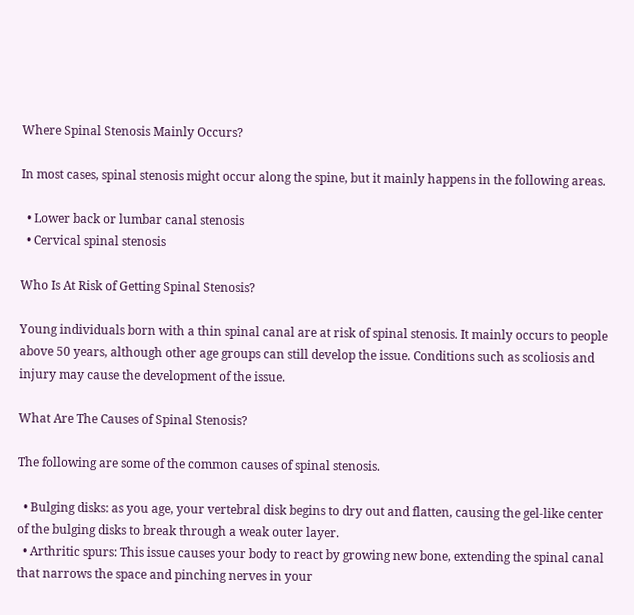Where Spinal Stenosis Mainly Occurs?

In most cases, spinal stenosis might occur along the spine, but it mainly happens in the following areas.

  • Lower back or lumbar canal stenosis
  • Cervical spinal stenosis

Who Is At Risk of Getting Spinal Stenosis?

Young individuals born with a thin spinal canal are at risk of spinal stenosis. It mainly occurs to people above 50 years, although other age groups can still develop the issue. Conditions such as scoliosis and injury may cause the development of the issue.

What Are The Causes of Spinal Stenosis?

The following are some of the common causes of spinal stenosis.

  • Bulging disks: as you age, your vertebral disk begins to dry out and flatten, causing the gel-like center of the bulging disks to break through a weak outer layer.
  • Arthritic spurs: This issue causes your body to react by growing new bone, extending the spinal canal that narrows the space and pinching nerves in your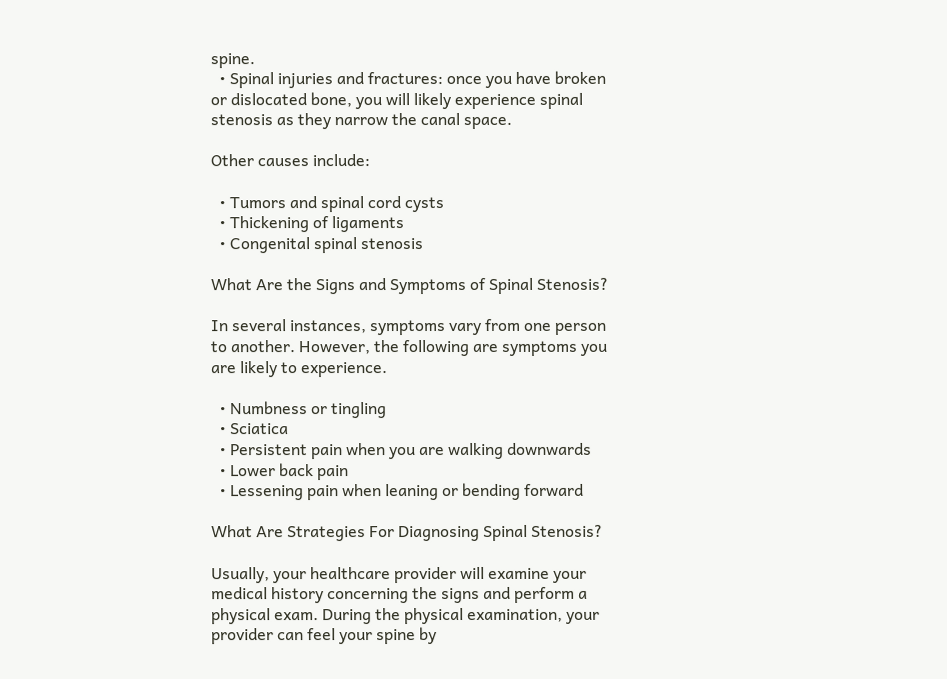spine.
  • Spinal injuries and fractures: once you have broken or dislocated bone, you will likely experience spinal stenosis as they narrow the canal space.

Other causes include:

  • Tumors and spinal cord cysts
  • Thickening of ligaments
  • Congenital spinal stenosis

What Are the Signs and Symptoms of Spinal Stenosis?

In several instances, symptoms vary from one person to another. However, the following are symptoms you are likely to experience.

  • Numbness or tingling
  • Sciatica
  • Persistent pain when you are walking downwards
  • Lower back pain
  • Lessening pain when leaning or bending forward

What Are Strategies For Diagnosing Spinal Stenosis?

Usually, your healthcare provider will examine your medical history concerning the signs and perform a physical exam. During the physical examination, your provider can feel your spine by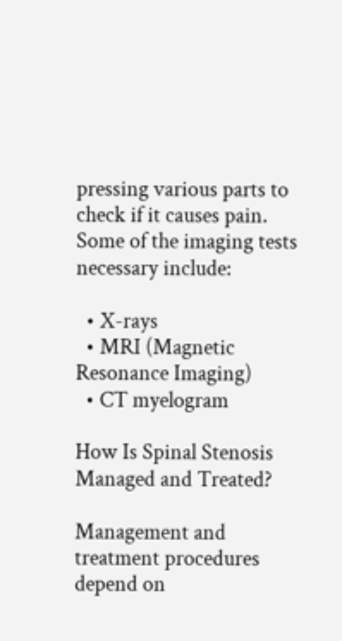pressing various parts to check if it causes pain. Some of the imaging tests necessary include:

  • X-rays
  • MRI (Magnetic Resonance Imaging)
  • CT myelogram

How Is Spinal Stenosis Managed and Treated?

Management and treatment procedures depend on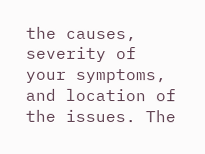the causes, severity of your symptoms, and location of the issues. The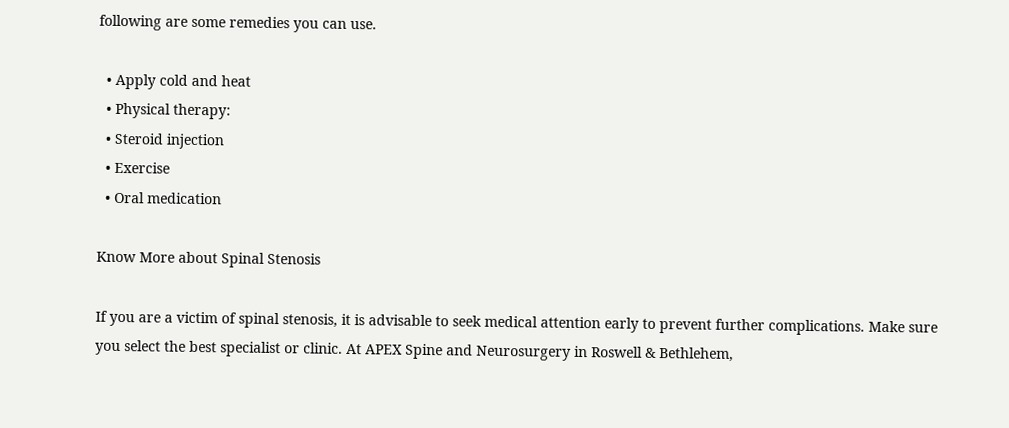following are some remedies you can use.

  • Apply cold and heat
  • Physical therapy:
  • Steroid injection
  • Exercise
  • Oral medication

Know More about Spinal Stenosis

If you are a victim of spinal stenosis, it is advisable to seek medical attention early to prevent further complications. Make sure you select the best specialist or clinic. At APEX Spine and Neurosurgery in Roswell & Bethlehem,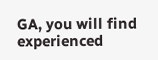GA, you will find experienced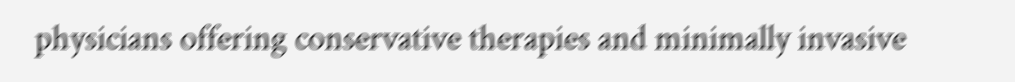physicians offering conservative therapies and minimally invasive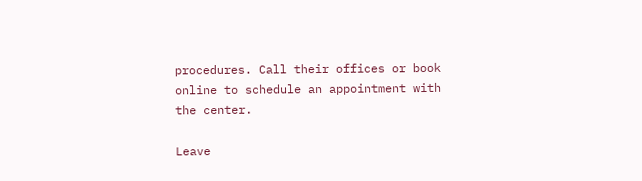procedures. Call their offices or book online to schedule an appointment with the center.

Leave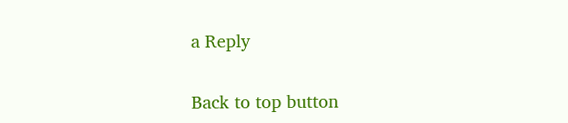a Reply

Back to top button